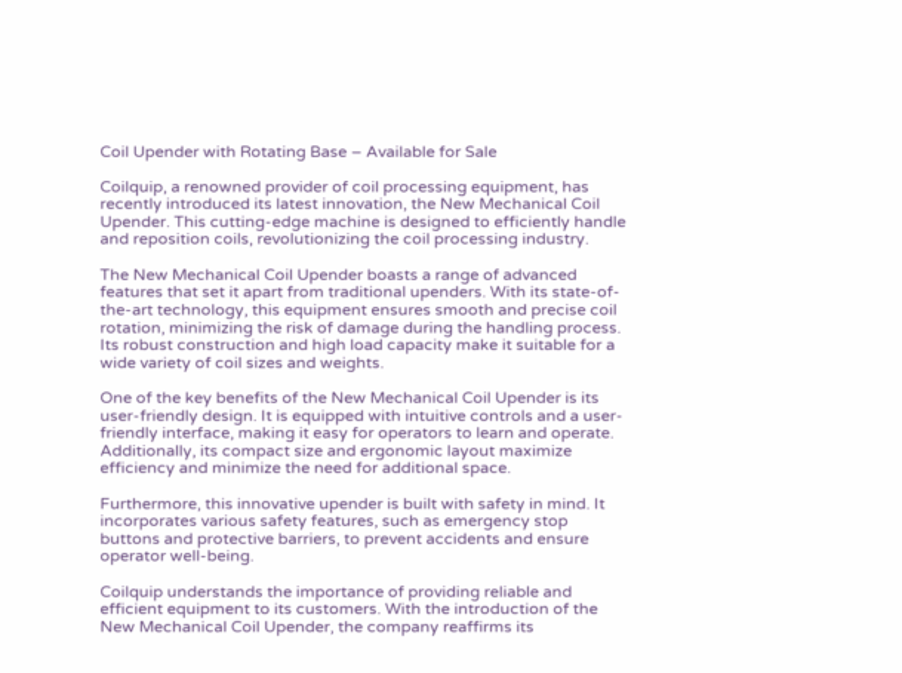Coil Upender with Rotating Base – Available for Sale

Coilquip, a renowned provider of coil processing equipment, has recently introduced its latest innovation, the New Mechanical Coil Upender. This cutting-edge machine is designed to efficiently handle and reposition coils, revolutionizing the coil processing industry.

The New Mechanical Coil Upender boasts a range of advanced features that set it apart from traditional upenders. With its state-of-the-art technology, this equipment ensures smooth and precise coil rotation, minimizing the risk of damage during the handling process. Its robust construction and high load capacity make it suitable for a wide variety of coil sizes and weights.

One of the key benefits of the New Mechanical Coil Upender is its user-friendly design. It is equipped with intuitive controls and a user-friendly interface, making it easy for operators to learn and operate. Additionally, its compact size and ergonomic layout maximize efficiency and minimize the need for additional space.

Furthermore, this innovative upender is built with safety in mind. It incorporates various safety features, such as emergency stop buttons and protective barriers, to prevent accidents and ensure operator well-being.

Coilquip understands the importance of providing reliable and efficient equipment to its customers. With the introduction of the New Mechanical Coil Upender, the company reaffirms its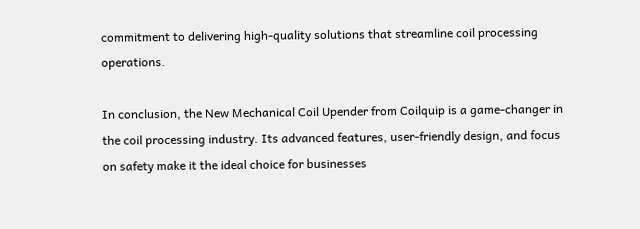commitment to delivering high-quality solutions that streamline coil processing operations.

In conclusion, the New Mechanical Coil Upender from Coilquip is a game-changer in the coil processing industry. Its advanced features, user-friendly design, and focus on safety make it the ideal choice for businesses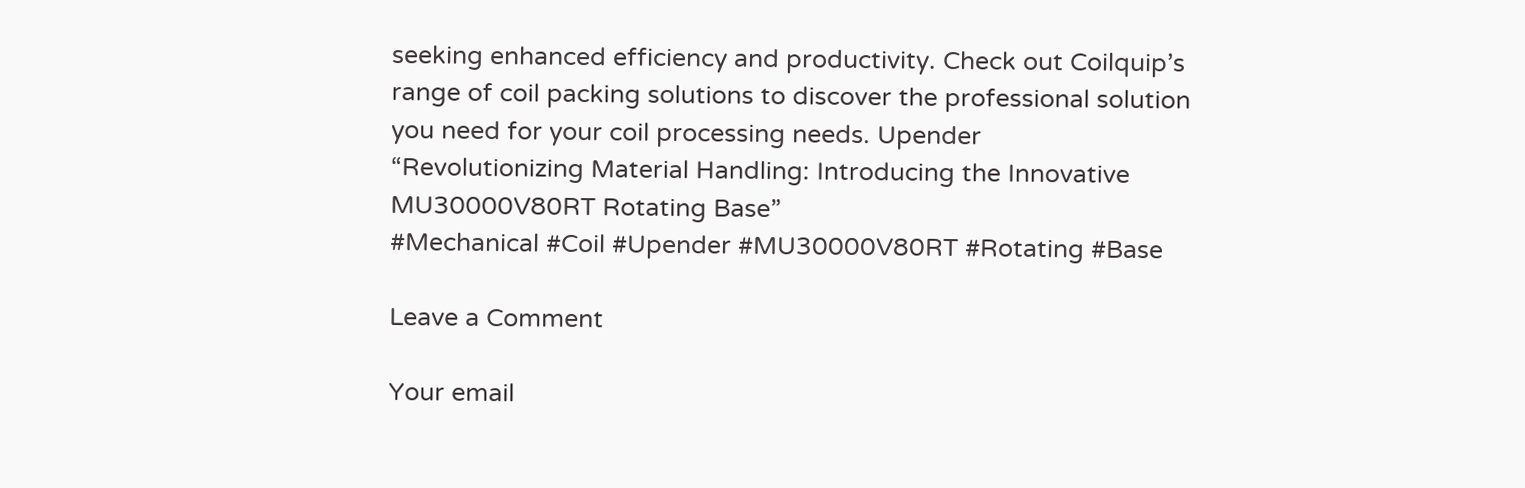seeking enhanced efficiency and productivity. Check out Coilquip’s range of coil packing solutions to discover the professional solution you need for your coil processing needs. Upender
“Revolutionizing Material Handling: Introducing the Innovative MU30000V80RT Rotating Base”
#Mechanical #Coil #Upender #MU30000V80RT #Rotating #Base

Leave a Comment

Your email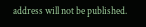address will not be published.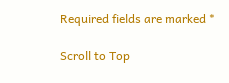Required fields are marked *

Scroll to Top